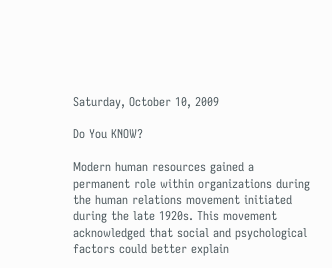Saturday, October 10, 2009

Do You KNOW?

Modern human resources gained a permanent role within organizations during the human relations movement initiated during the late 1920s. This movement acknowledged that social and psychological factors could better explain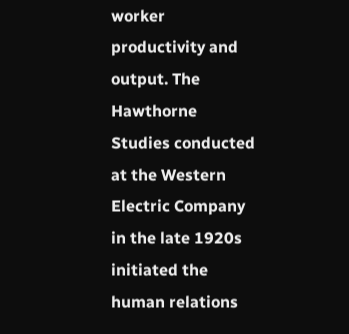worker productivity and output. The Hawthorne Studies conducted at the Western Electric Company in the late 1920s initiated the human relations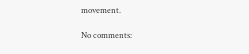movement.

No comments: